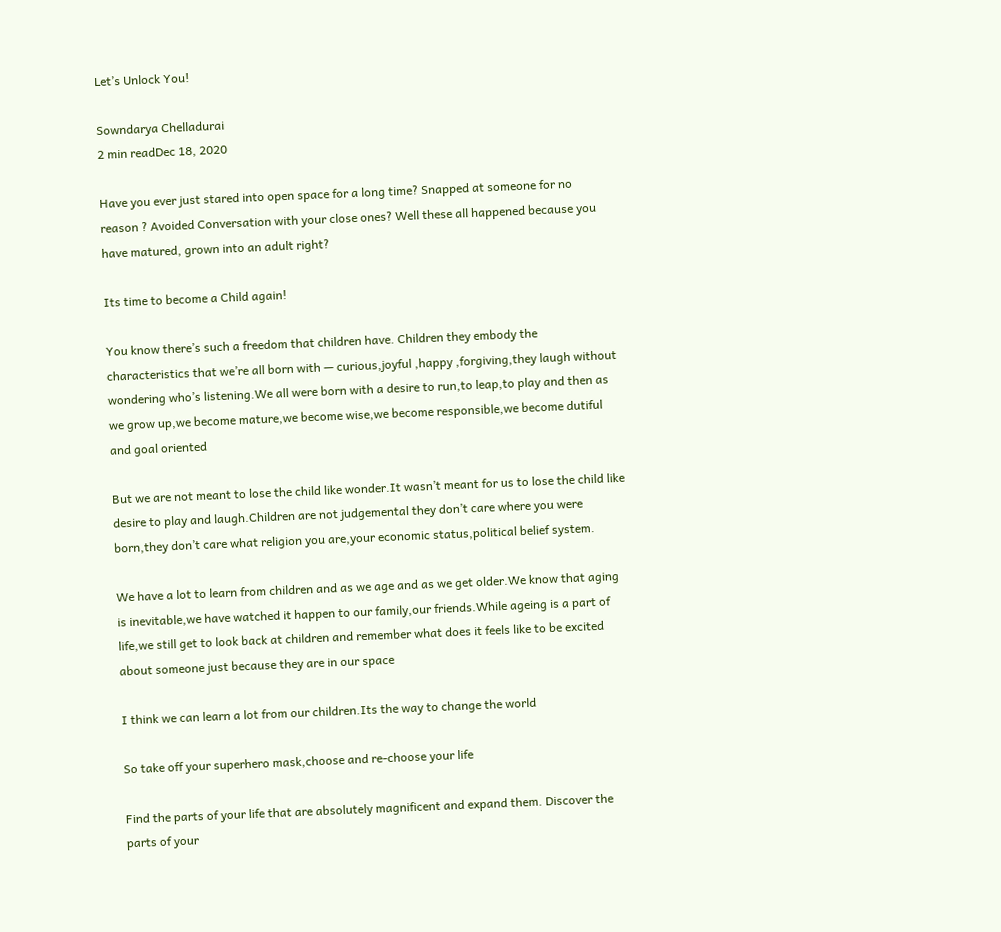Let’s Unlock You!

Sowndarya Chelladurai
2 min readDec 18, 2020

Have you ever just stared into open space for a long time? Snapped at someone for no reason ? Avoided Conversation with your close ones? Well these all happened because you have matured, grown into an adult right?

Its time to become a Child again!

You know there’s such a freedom that children have. Children they embody the characteristics that we’re all born with — curious,joyful ,happy ,forgiving,they laugh without wondering who’s listening.We all were born with a desire to run,to leap,to play and then as we grow up,we become mature,we become wise,we become responsible,we become dutiful and goal oriented

But we are not meant to lose the child like wonder.It wasn’t meant for us to lose the child like desire to play and laugh.Children are not judgemental they don’t care where you were born,they don’t care what religion you are,your economic status,political belief system.

We have a lot to learn from children and as we age and as we get older.We know that aging is inevitable,we have watched it happen to our family,our friends.While ageing is a part of life,we still get to look back at children and remember what does it feels like to be excited about someone just because they are in our space

I think we can learn a lot from our children.Its the way to change the world

So take off your superhero mask,choose and re-choose your life

Find the parts of your life that are absolutely magnificent and expand them. Discover the parts of your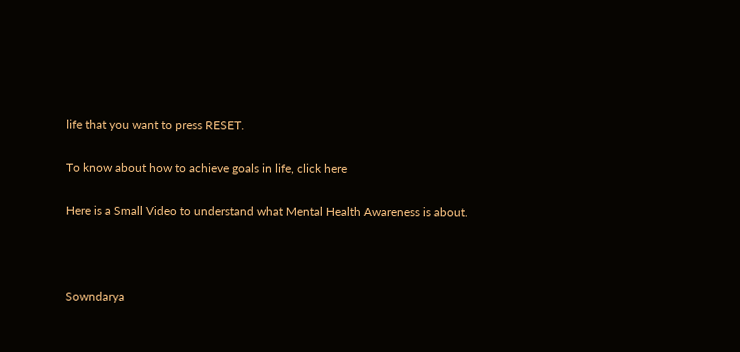life that you want to press RESET.

To know about how to achieve goals in life, click here

Here is a Small Video to understand what Mental Health Awareness is about.



Sowndarya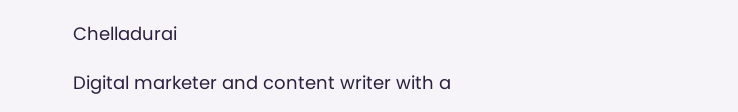Chelladurai

Digital marketer and content writer with a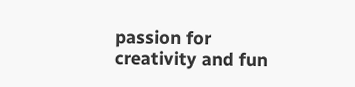passion for creativity and fun